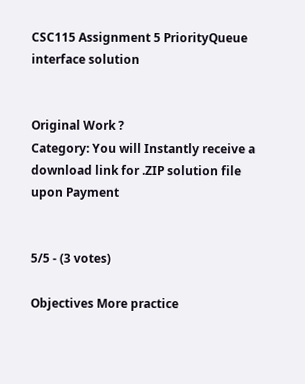CSC115 Assignment 5 PriorityQueue interface solution


Original Work ?
Category: You will Instantly receive a download link for .ZIP solution file upon Payment


5/5 - (3 votes)

Objectives More practice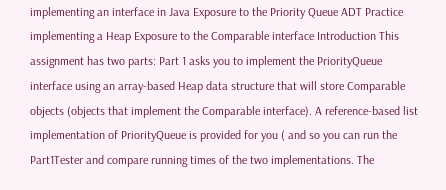implementing an interface in Java Exposure to the Priority Queue ADT Practice implementing a Heap Exposure to the Comparable interface Introduction This assignment has two parts: Part 1 asks you to implement the PriorityQueue interface using an array-based Heap data structure that will store Comparable objects (objects that implement the Comparable interface). A reference-based list implementation of PriorityQueue is provided for you ( and so you can run the Part1Tester and compare running times of the two implementations. The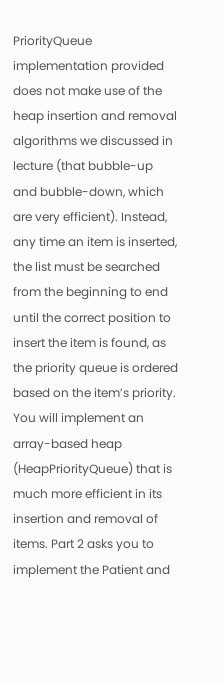PriorityQueue implementation provided does not make use of the heap insertion and removal algorithms we discussed in lecture (that bubble-up and bubble-down, which are very efficient). Instead, any time an item is inserted, the list must be searched from the beginning to end until the correct position to insert the item is found, as the priority queue is ordered based on the item’s priority. You will implement an array-based heap (HeapPriorityQueue) that is much more efficient in its insertion and removal of items. Part 2 asks you to implement the Patient and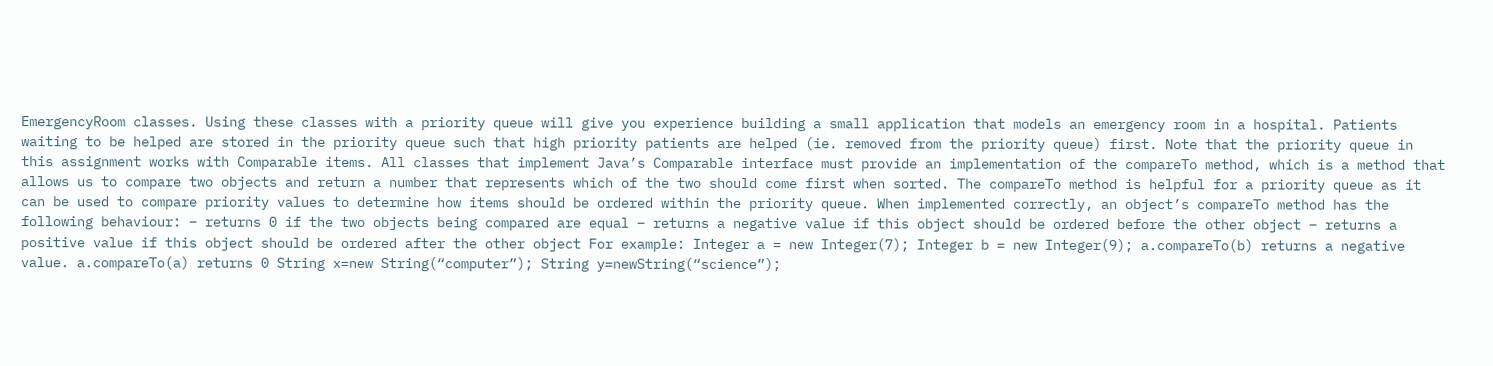EmergencyRoom classes. Using these classes with a priority queue will give you experience building a small application that models an emergency room in a hospital. Patients waiting to be helped are stored in the priority queue such that high priority patients are helped (ie. removed from the priority queue) first. Note that the priority queue in this assignment works with Comparable items. All classes that implement Java’s Comparable interface must provide an implementation of the compareTo method, which is a method that allows us to compare two objects and return a number that represents which of the two should come first when sorted. The compareTo method is helpful for a priority queue as it can be used to compare priority values to determine how items should be ordered within the priority queue. When implemented correctly, an object’s compareTo method has the following behaviour: – returns 0 if the two objects being compared are equal – returns a negative value if this object should be ordered before the other object – returns a positive value if this object should be ordered after the other object For example: Integer a = new Integer(7); Integer b = new Integer(9); a.compareTo(b) returns a negative value. a.compareTo(a) returns 0 String x=new String(“computer”); String y=newString(“science”);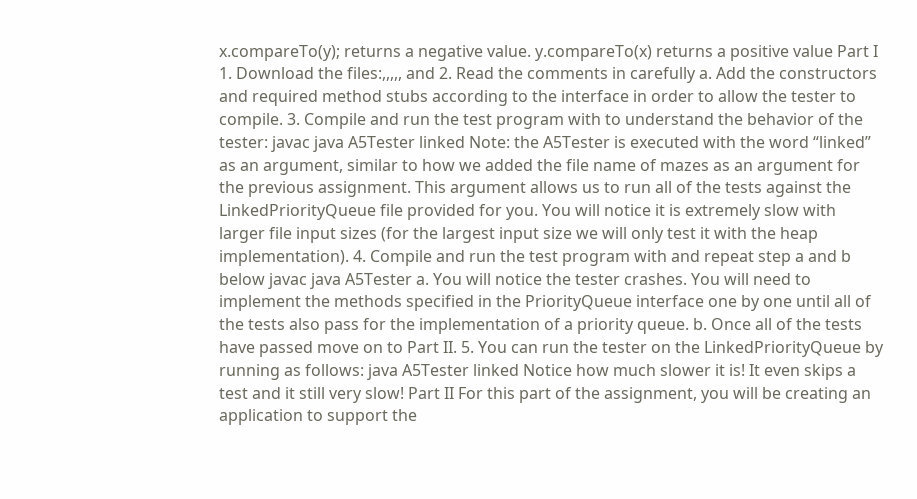x.compareTo(y); returns a negative value. y.compareTo(x) returns a positive value Part I 1. Download the files:,,,,, and 2. Read the comments in carefully a. Add the constructors and required method stubs according to the interface in order to allow the tester to compile. 3. Compile and run the test program with to understand the behavior of the tester: javac java A5Tester linked Note: the A5Tester is executed with the word “linked” as an argument, similar to how we added the file name of mazes as an argument for the previous assignment. This argument allows us to run all of the tests against the LinkedPriorityQueue file provided for you. You will notice it is extremely slow with larger file input sizes (for the largest input size we will only test it with the heap implementation). 4. Compile and run the test program with and repeat step a and b below javac java A5Tester a. You will notice the tester crashes. You will need to implement the methods specified in the PriorityQueue interface one by one until all of the tests also pass for the implementation of a priority queue. b. Once all of the tests have passed move on to Part II. 5. You can run the tester on the LinkedPriorityQueue by running as follows: java A5Tester linked Notice how much slower it is! It even skips a test and it still very slow! Part II For this part of the assignment, you will be creating an application to support the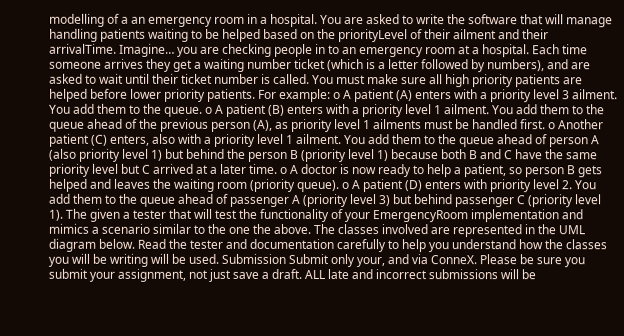modelling of a an emergency room in a hospital. You are asked to write the software that will manage handling patients waiting to be helped based on the priorityLevel of their ailment and their arrivalTime. Imagine… you are checking people in to an emergency room at a hospital. Each time someone arrives they get a waiting number ticket (which is a letter followed by numbers), and are asked to wait until their ticket number is called. You must make sure all high priority patients are helped before lower priority patients. For example: o A patient (A) enters with a priority level 3 ailment. You add them to the queue. o A patient (B) enters with a priority level 1 ailment. You add them to the queue ahead of the previous person (A), as priority level 1 ailments must be handled first. o Another patient (C) enters, also with a priority level 1 ailment. You add them to the queue ahead of person A (also priority level 1) but behind the person B (priority level 1) because both B and C have the same priority level but C arrived at a later time. o A doctor is now ready to help a patient, so person B gets helped and leaves the waiting room (priority queue). o A patient (D) enters with priority level 2. You add them to the queue ahead of passenger A (priority level 3) but behind passenger C (priority level 1). The given a tester that will test the functionality of your EmergencyRoom implementation and mimics a scenario similar to the one the above. The classes involved are represented in the UML diagram below. Read the tester and documentation carefully to help you understand how the classes you will be writing will be used. Submission Submit only your, and via ConneX. Please be sure you submit your assignment, not just save a draft. ALL late and incorrect submissions will be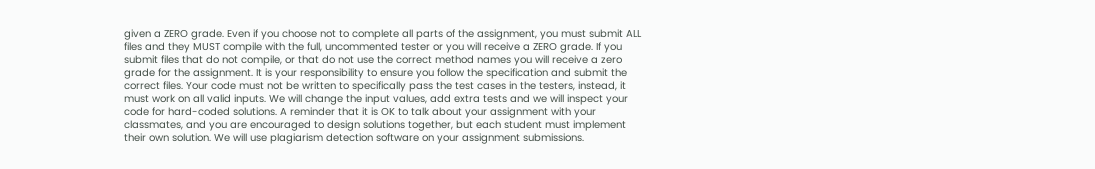given a ZERO grade. Even if you choose not to complete all parts of the assignment, you must submit ALL files and they MUST compile with the full, uncommented tester or you will receive a ZERO grade. If you submit files that do not compile, or that do not use the correct method names you will receive a zero grade for the assignment. It is your responsibility to ensure you follow the specification and submit the correct files. Your code must not be written to specifically pass the test cases in the testers, instead, it must work on all valid inputs. We will change the input values, add extra tests and we will inspect your code for hard-coded solutions. A reminder that it is OK to talk about your assignment with your classmates, and you are encouraged to design solutions together, but each student must implement their own solution. We will use plagiarism detection software on your assignment submissions.